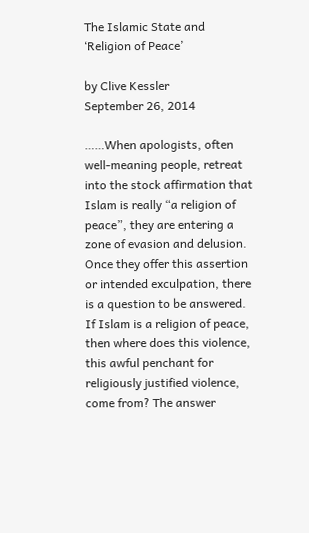The Islamic State and ‘Religion of Peace’

by Clive Kessler
September 26, 2014

……When apologists, often well-meaning people, retreat into the stock affirmation that Islam is really “a religion of peace”, they are entering a zone of evasion and delusion. Once they offer this assertion or intended exculpation, there is a question to be answered. If Islam is a religion of peace, then where does this violence, this awful penchant for religiously justified violence, come from? The answer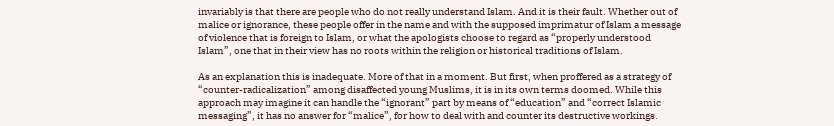invariably is that there are people who do not really understand Islam. And it is their fault. Whether out of malice or ignorance, these people offer in the name and with the supposed imprimatur of Islam a message of violence that is foreign to Islam, or what the apologists choose to regard as “properly understood Islam”, one that in their view has no roots within the religion or historical traditions of Islam.

As an explanation this is inadequate. More of that in a moment. But first, when proffered as a strategy of “counter-radicalization” among disaffected young Muslims, it is in its own terms doomed. While this approach may imagine it can handle the “ignorant” part by means of “education” and “correct Islamic messaging”, it has no answer for “malice”, for how to deal with and counter its destructive workings.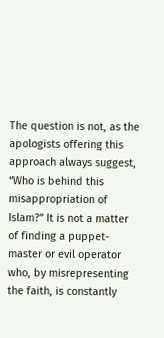The question is not, as the apologists offering this approach always suggest, “Who is behind this misappropriation of Islam?” It is not a matter of finding a puppet-master or evil operator who, by misrepresenting the faith, is constantly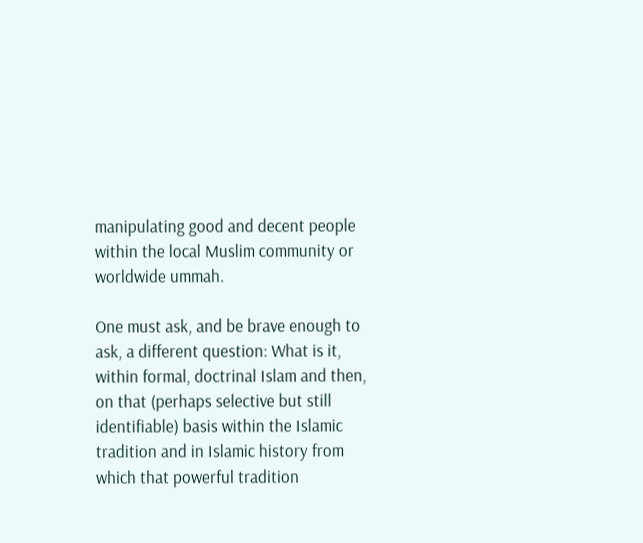manipulating good and decent people within the local Muslim community or worldwide ummah.

One must ask, and be brave enough to ask, a different question: What is it, within formal, doctrinal Islam and then, on that (perhaps selective but still identifiable) basis within the Islamic tradition and in Islamic history from which that powerful tradition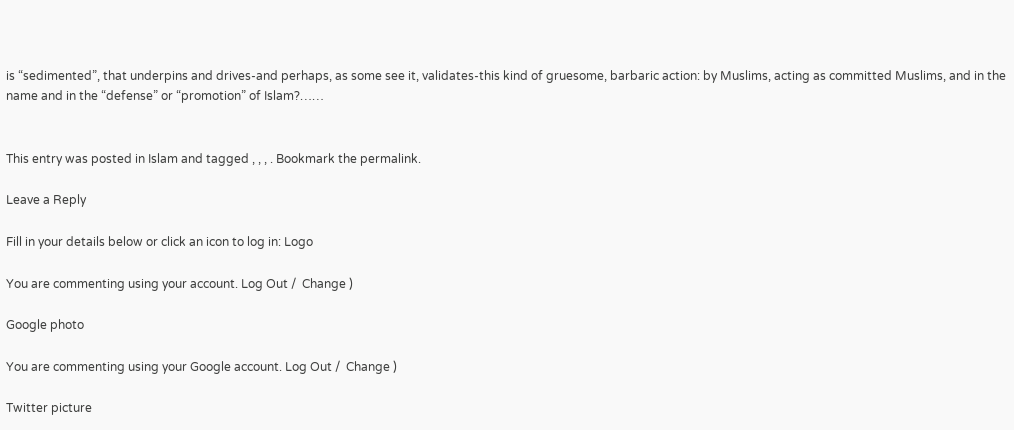is “sedimented”, that underpins and drives-and perhaps, as some see it, validates-this kind of gruesome, barbaric action: by Muslims, acting as committed Muslims, and in the name and in the “defense” or “promotion” of Islam?……


This entry was posted in Islam and tagged , , , . Bookmark the permalink.

Leave a Reply

Fill in your details below or click an icon to log in: Logo

You are commenting using your account. Log Out /  Change )

Google photo

You are commenting using your Google account. Log Out /  Change )

Twitter picture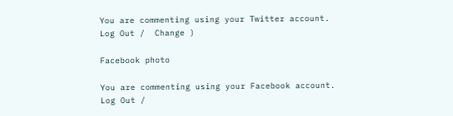You are commenting using your Twitter account. Log Out /  Change )

Facebook photo

You are commenting using your Facebook account. Log Out /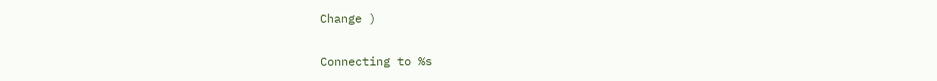Change )

Connecting to %s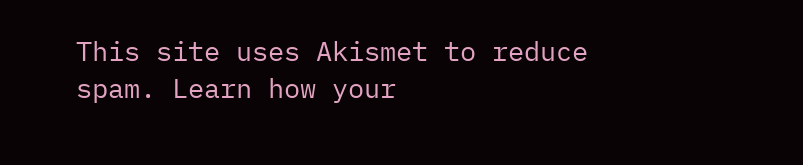This site uses Akismet to reduce spam. Learn how your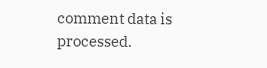comment data is processed.